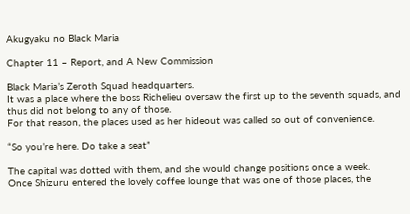Akugyaku no Black Maria

Chapter 11 – Report, and A New Commission

Black Maria’s Zeroth Squad headquarters.
It was a place where the boss Richelieu oversaw the first up to the seventh squads, and thus did not belong to any of those.
For that reason, the places used as her hideout was called so out of convenience.

“So you’re here. Do take a seat”

The capital was dotted with them, and she would change positions once a week.
Once Shizuru entered the lovely coffee lounge that was one of those places, the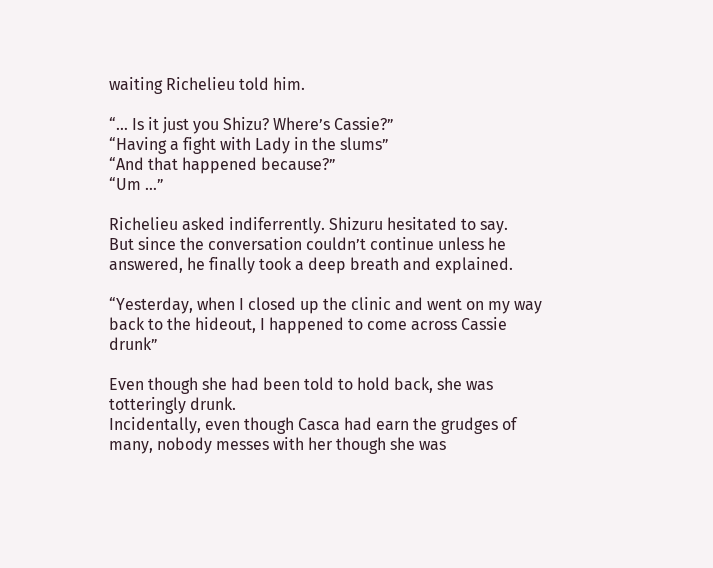waiting Richelieu told him.

“… Is it just you Shizu? Where’s Cassie?”
“Having a fight with Lady in the slums”
“And that happened because?”
“Um …”

Richelieu asked indiferrently. Shizuru hesitated to say.
But since the conversation couldn’t continue unless he answered, he finally took a deep breath and explained.

“Yesterday, when I closed up the clinic and went on my way back to the hideout, I happened to come across Cassie drunk”

Even though she had been told to hold back, she was totteringly drunk.
Incidentally, even though Casca had earn the grudges of many, nobody messes with her though she was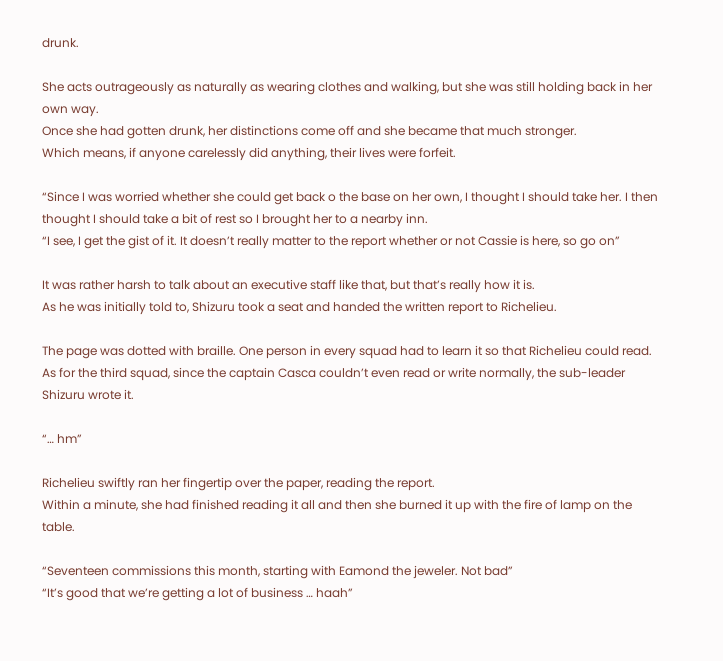drunk.

She acts outrageously as naturally as wearing clothes and walking, but she was still holding back in her own way.
Once she had gotten drunk, her distinctions come off and she became that much stronger.
Which means, if anyone carelessly did anything, their lives were forfeit.

“Since I was worried whether she could get back o the base on her own, I thought I should take her. I then thought I should take a bit of rest so I brought her to a nearby inn.
“I see, I get the gist of it. It doesn’t really matter to the report whether or not Cassie is here, so go on”

It was rather harsh to talk about an executive staff like that, but that’s really how it is.
As he was initially told to, Shizuru took a seat and handed the written report to Richelieu.

The page was dotted with braille. One person in every squad had to learn it so that Richelieu could read.
As for the third squad, since the captain Casca couldn’t even read or write normally, the sub-leader Shizuru wrote it.

“… hm”

Richelieu swiftly ran her fingertip over the paper, reading the report.
Within a minute, she had finished reading it all and then she burned it up with the fire of lamp on the table.

“Seventeen commissions this month, starting with Eamond the jeweler. Not bad”
“It’s good that we’re getting a lot of business … haah”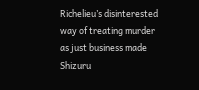Richelieu’s disinterested way of treating murder as just business made Shizuru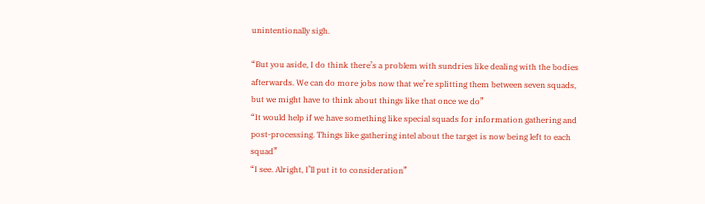unintentionally sigh.

“But you aside, I do think there’s a problem with sundries like dealing with the bodies afterwards. We can do more jobs now that we’re splitting them between seven squads, but we might have to think about things like that once we do”
“It would help if we have something like special squads for information gathering and post-processing. Things like gathering intel about the target is now being left to each squad”
“I see. Alright, I’ll put it to consideration”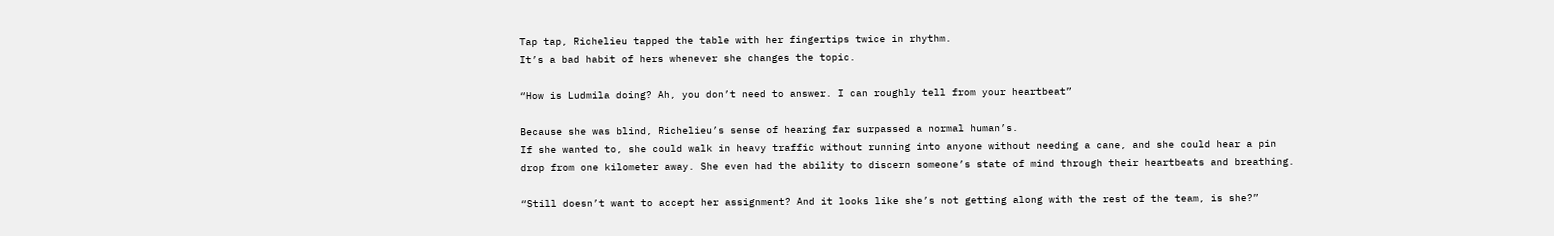Tap tap, Richelieu tapped the table with her fingertips twice in rhythm.
It’s a bad habit of hers whenever she changes the topic.

“How is Ludmila doing? Ah, you don’t need to answer. I can roughly tell from your heartbeat”

Because she was blind, Richelieu’s sense of hearing far surpassed a normal human’s.
If she wanted to, she could walk in heavy traffic without running into anyone without needing a cane, and she could hear a pin drop from one kilometer away. She even had the ability to discern someone’s state of mind through their heartbeats and breathing.

“Still doesn’t want to accept her assignment? And it looks like she’s not getting along with the rest of the team, is she?”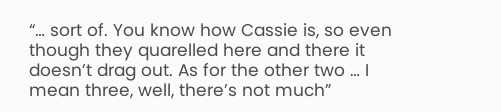“… sort of. You know how Cassie is, so even though they quarelled here and there it doesn’t drag out. As for the other two … I mean three, well, there’s not much”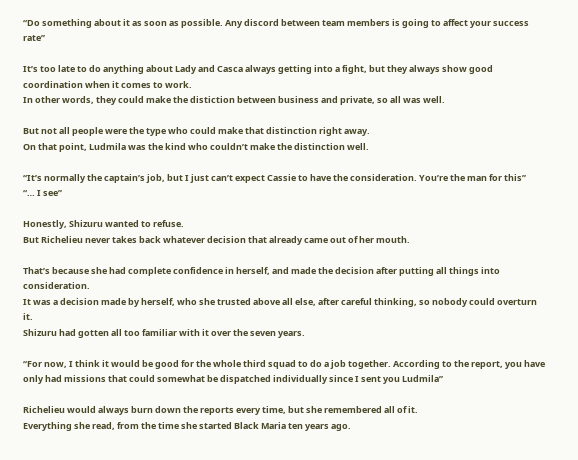“Do something about it as soon as possible. Any discord between team members is going to affect your success rate”

It’s too late to do anything about Lady and Casca always getting into a fight, but they always show good coordination when it comes to work.
In other words, they could make the distiction between business and private, so all was well.

But not all people were the type who could make that distinction right away.
On that point, Ludmila was the kind who couldn’t make the distinction well.

“It’s normally the captain’s job, but I just can’t expect Cassie to have the consideration. You’re the man for this”
“… I see”

Honestly, Shizuru wanted to refuse.
But Richelieu never takes back whatever decision that already came out of her mouth.

That’s because she had complete confidence in herself, and made the decision after putting all things into consideration.
It was a decision made by herself, who she trusted above all else, after careful thinking, so nobody could overturn it.
Shizuru had gotten all too familiar with it over the seven years.

“For now, I think it would be good for the whole third squad to do a job together. According to the report, you have only had missions that could somewhat be dispatched individually since I sent you Ludmila”

Richelieu would always burn down the reports every time, but she remembered all of it.
Everything she read, from the time she started Black Maria ten years ago.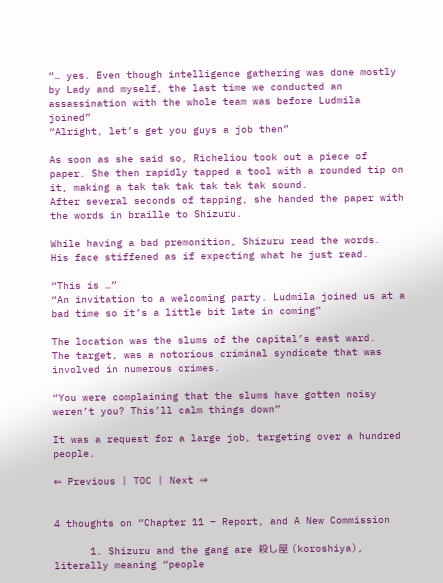“… yes. Even though intelligence gathering was done mostly by Lady and myself, the last time we conducted an assassination with the whole team was before Ludmila joined”
“Alright, let’s get you guys a job then”

As soon as she said so, Richeliou took out a piece of paper. She then rapidly tapped a tool with a rounded tip on it, making a tak tak tak tak tak tak sound.
After several seconds of tapping, she handed the paper with the words in braille to Shizuru.

While having a bad premonition, Shizuru read the words.
His face stiffened as if expecting what he just read.

“This is …”
“An invitation to a welcoming party. Ludmila joined us at a bad time so it’s a little bit late in coming”

The location was the slums of the capital’s east ward.
The target, was a notorious criminal syndicate that was involved in numerous crimes.

“You were complaining that the slums have gotten noisy weren’t you? This’ll calm things down”

It was a request for a large job, targeting over a hundred people.

⇐ Previous | TOC | Next ⇒


4 thoughts on “Chapter 11 – Report, and A New Commission

      1. Shizuru and the gang are 殺し屋 (koroshiya), literally meaning “people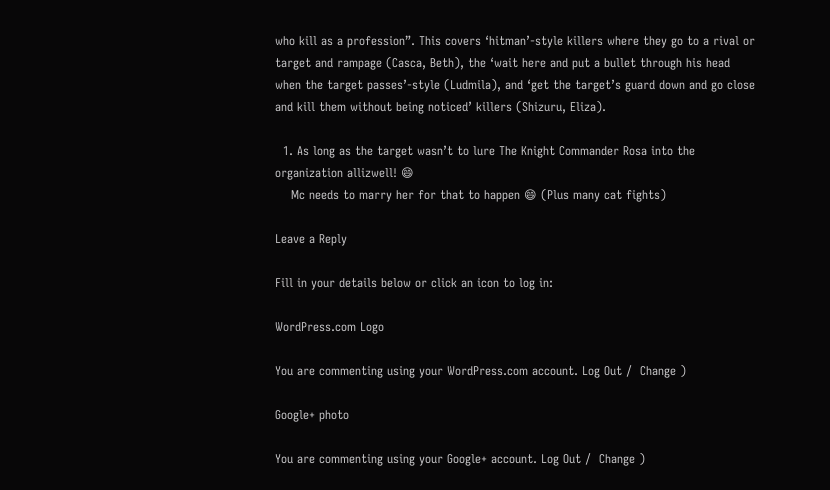who kill as a profession”. This covers ‘hitman’-style killers where they go to a rival or target and rampage (Casca, Beth), the ‘wait here and put a bullet through his head when the target passes’-style (Ludmila), and ‘get the target’s guard down and go close and kill them without being noticed’ killers (Shizuru, Eliza).

  1. As long as the target wasn’t to lure The Knight Commander Rosa into the organization allizwell! 😄
    Mc needs to marry her for that to happen 😄 (Plus many cat fights)

Leave a Reply

Fill in your details below or click an icon to log in:

WordPress.com Logo

You are commenting using your WordPress.com account. Log Out /  Change )

Google+ photo

You are commenting using your Google+ account. Log Out /  Change )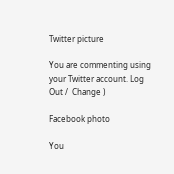Twitter picture

You are commenting using your Twitter account. Log Out /  Change )

Facebook photo

You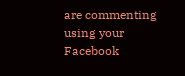are commenting using your Facebook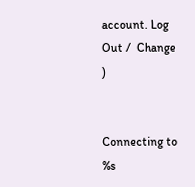account. Log Out /  Change )


Connecting to %s